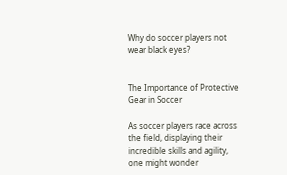Why do soccer players not wear black eyes?


The Importance of Protective Gear in Soccer

As soccer players race across the field, displaying their incredible skills and agility, one might wonder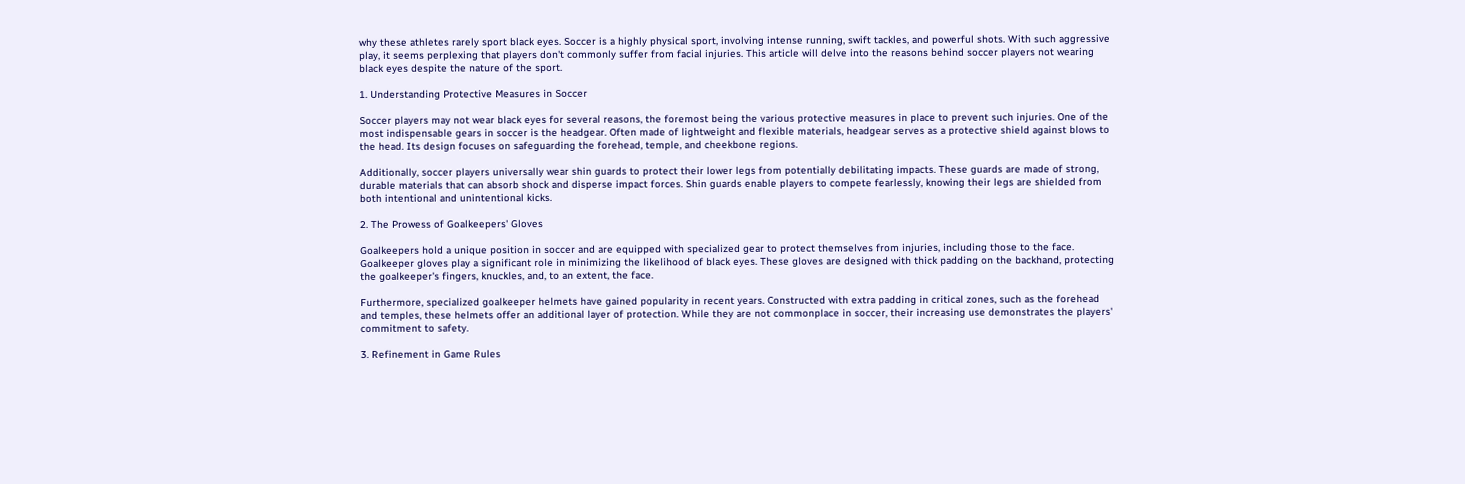why these athletes rarely sport black eyes. Soccer is a highly physical sport, involving intense running, swift tackles, and powerful shots. With such aggressive play, it seems perplexing that players don't commonly suffer from facial injuries. This article will delve into the reasons behind soccer players not wearing black eyes despite the nature of the sport.

1. Understanding Protective Measures in Soccer

Soccer players may not wear black eyes for several reasons, the foremost being the various protective measures in place to prevent such injuries. One of the most indispensable gears in soccer is the headgear. Often made of lightweight and flexible materials, headgear serves as a protective shield against blows to the head. Its design focuses on safeguarding the forehead, temple, and cheekbone regions.

Additionally, soccer players universally wear shin guards to protect their lower legs from potentially debilitating impacts. These guards are made of strong, durable materials that can absorb shock and disperse impact forces. Shin guards enable players to compete fearlessly, knowing their legs are shielded from both intentional and unintentional kicks.

2. The Prowess of Goalkeepers' Gloves

Goalkeepers hold a unique position in soccer and are equipped with specialized gear to protect themselves from injuries, including those to the face. Goalkeeper gloves play a significant role in minimizing the likelihood of black eyes. These gloves are designed with thick padding on the backhand, protecting the goalkeeper's fingers, knuckles, and, to an extent, the face.

Furthermore, specialized goalkeeper helmets have gained popularity in recent years. Constructed with extra padding in critical zones, such as the forehead and temples, these helmets offer an additional layer of protection. While they are not commonplace in soccer, their increasing use demonstrates the players' commitment to safety.

3. Refinement in Game Rules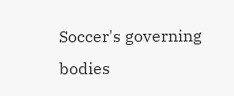Soccer's governing bodies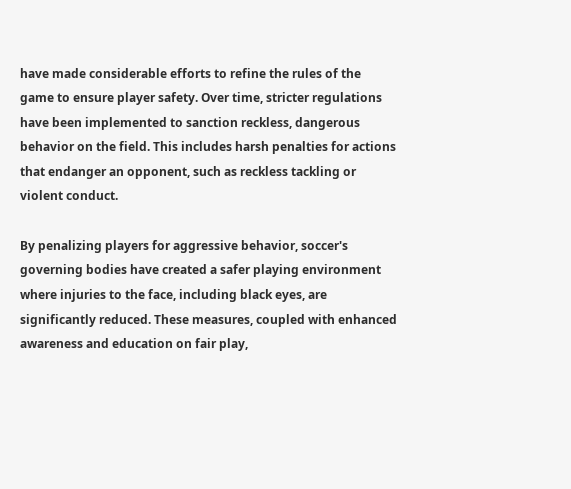have made considerable efforts to refine the rules of the game to ensure player safety. Over time, stricter regulations have been implemented to sanction reckless, dangerous behavior on the field. This includes harsh penalties for actions that endanger an opponent, such as reckless tackling or violent conduct.

By penalizing players for aggressive behavior, soccer's governing bodies have created a safer playing environment where injuries to the face, including black eyes, are significantly reduced. These measures, coupled with enhanced awareness and education on fair play,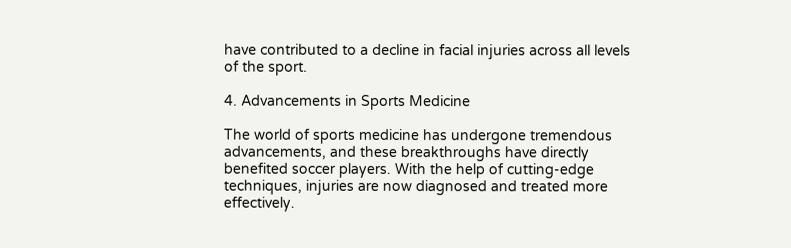have contributed to a decline in facial injuries across all levels of the sport.

4. Advancements in Sports Medicine

The world of sports medicine has undergone tremendous advancements, and these breakthroughs have directly benefited soccer players. With the help of cutting-edge techniques, injuries are now diagnosed and treated more effectively.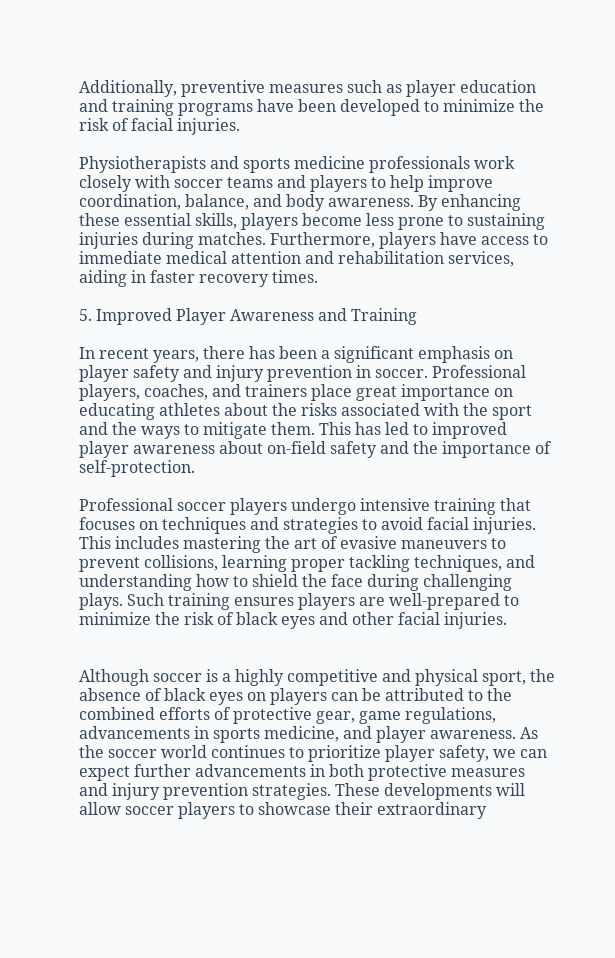Additionally, preventive measures such as player education and training programs have been developed to minimize the risk of facial injuries.

Physiotherapists and sports medicine professionals work closely with soccer teams and players to help improve coordination, balance, and body awareness. By enhancing these essential skills, players become less prone to sustaining injuries during matches. Furthermore, players have access to immediate medical attention and rehabilitation services, aiding in faster recovery times.

5. Improved Player Awareness and Training

In recent years, there has been a significant emphasis on player safety and injury prevention in soccer. Professional players, coaches, and trainers place great importance on educating athletes about the risks associated with the sport and the ways to mitigate them. This has led to improved player awareness about on-field safety and the importance of self-protection.

Professional soccer players undergo intensive training that focuses on techniques and strategies to avoid facial injuries. This includes mastering the art of evasive maneuvers to prevent collisions, learning proper tackling techniques, and understanding how to shield the face during challenging plays. Such training ensures players are well-prepared to minimize the risk of black eyes and other facial injuries.


Although soccer is a highly competitive and physical sport, the absence of black eyes on players can be attributed to the combined efforts of protective gear, game regulations, advancements in sports medicine, and player awareness. As the soccer world continues to prioritize player safety, we can expect further advancements in both protective measures and injury prevention strategies. These developments will allow soccer players to showcase their extraordinary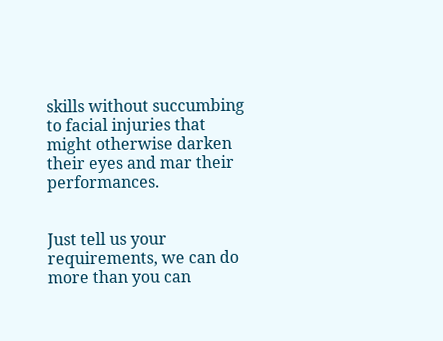skills without succumbing to facial injuries that might otherwise darken their eyes and mar their performances.


Just tell us your requirements, we can do more than you can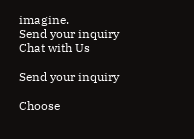imagine.
Send your inquiry
Chat with Us

Send your inquiry

Choose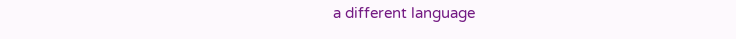a different language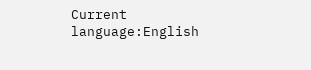Current language:English